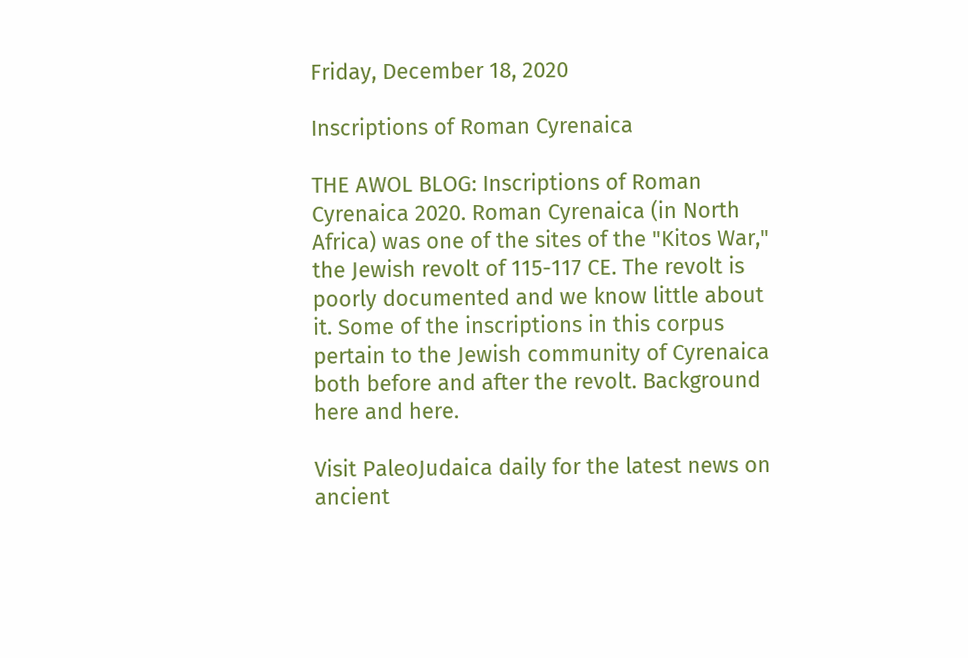Friday, December 18, 2020

Inscriptions of Roman Cyrenaica

THE AWOL BLOG: Inscriptions of Roman Cyrenaica 2020. Roman Cyrenaica (in North Africa) was one of the sites of the "Kitos War," the Jewish revolt of 115-117 CE. The revolt is poorly documented and we know little about it. Some of the inscriptions in this corpus pertain to the Jewish community of Cyrenaica both before and after the revolt. Background here and here.

Visit PaleoJudaica daily for the latest news on ancient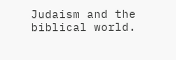Judaism and the biblical world.